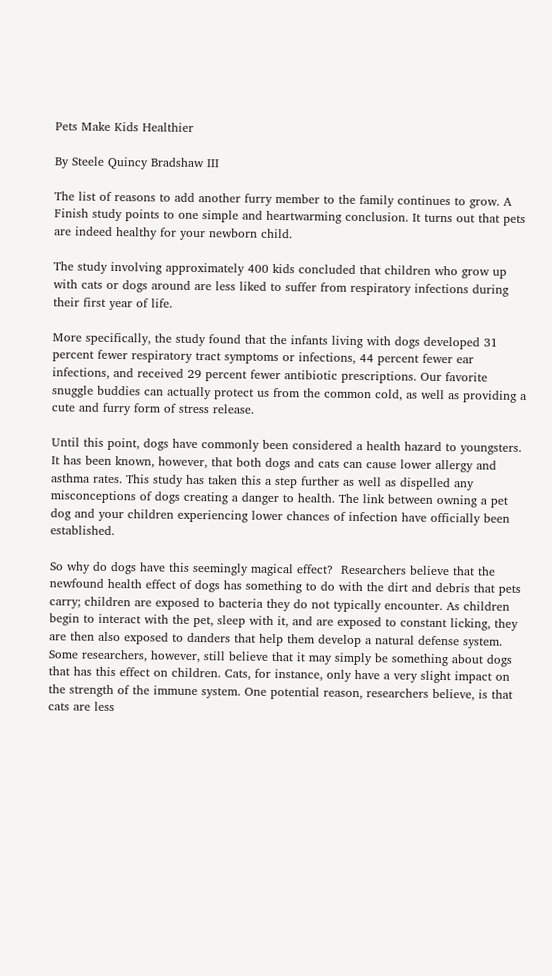Pets Make Kids Healthier

By Steele Quincy Bradshaw III

The list of reasons to add another furry member to the family continues to grow. A Finish study points to one simple and heartwarming conclusion. It turns out that pets are indeed healthy for your newborn child.

The study involving approximately 400 kids concluded that children who grow up with cats or dogs around are less liked to suffer from respiratory infections during their first year of life.

More specifically, the study found that the infants living with dogs developed 31 percent fewer respiratory tract symptoms or infections, 44 percent fewer ear infections, and received 29 percent fewer antibiotic prescriptions. Our favorite snuggle buddies can actually protect us from the common cold, as well as providing a cute and furry form of stress release.

Until this point, dogs have commonly been considered a health hazard to youngsters. It has been known, however, that both dogs and cats can cause lower allergy and asthma rates. This study has taken this a step further as well as dispelled any misconceptions of dogs creating a danger to health. The link between owning a pet dog and your children experiencing lower chances of infection have officially been established.

So why do dogs have this seemingly magical effect?  Researchers believe that the newfound health effect of dogs has something to do with the dirt and debris that pets carry; children are exposed to bacteria they do not typically encounter. As children begin to interact with the pet, sleep with it, and are exposed to constant licking, they are then also exposed to danders that help them develop a natural defense system. Some researchers, however, still believe that it may simply be something about dogs that has this effect on children. Cats, for instance, only have a very slight impact on the strength of the immune system. One potential reason, researchers believe, is that cats are less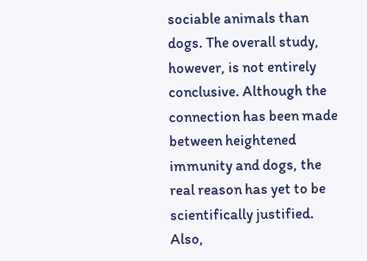sociable animals than dogs. The overall study, however, is not entirely conclusive. Although the connection has been made between heightened immunity and dogs, the real reason has yet to be scientifically justified.  Also,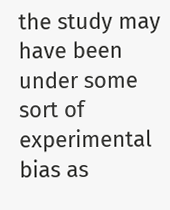the study may have been under some sort of experimental bias as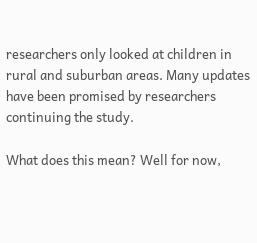researchers only looked at children in rural and suburban areas. Many updates have been promised by researchers continuing the study.

What does this mean? Well for now,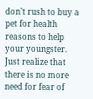don’t rush to buy a pet for health reasons to help your youngster. Just realize that there is no more need for fear of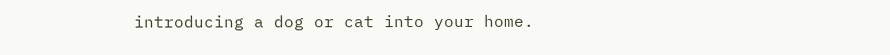introducing a dog or cat into your home.